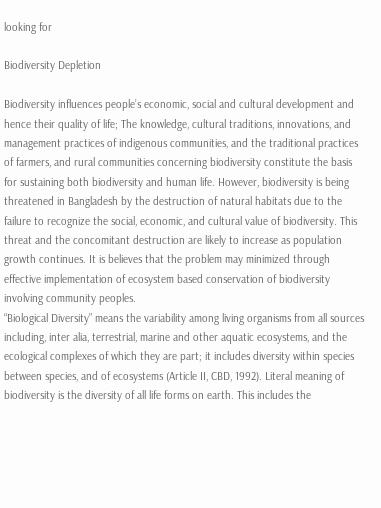looking for

Biodiversity Depletion

Biodiversity influences people’s economic, social and cultural development and hence their quality of life; The knowledge, cultural traditions, innovations, and management practices of indigenous communities, and the traditional practices of farmers, and rural communities concerning biodiversity constitute the basis for sustaining both biodiversity and human life. However, biodiversity is being threatened in Bangladesh by the destruction of natural habitats due to the failure to recognize the social, economic, and cultural value of biodiversity. This threat and the concomitant destruction are likely to increase as population growth continues. It is believes that the problem may minimized through effective implementation of ecosystem based conservation of biodiversity involving community peoples.
“Biological Diversity” means the variability among living organisms from all sources including, inter alia, terrestrial, marine and other aquatic ecosystems, and the ecological complexes of which they are part; it includes diversity within species between species, and of ecosystems (Article II, CBD, 1992). Literal meaning of biodiversity is the diversity of all life forms on earth. This includes the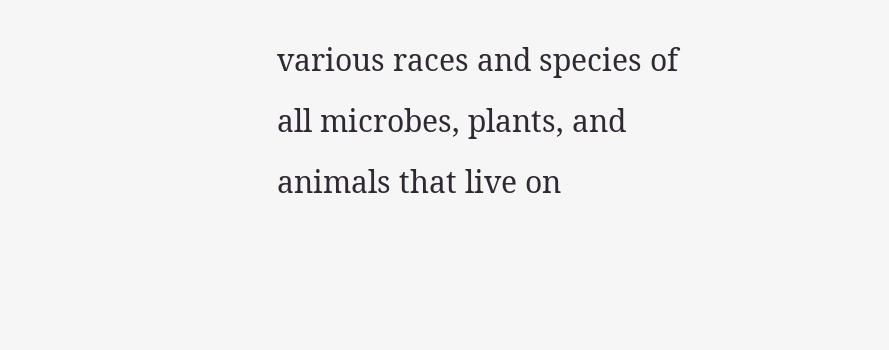various races and species of all microbes, plants, and animals that live on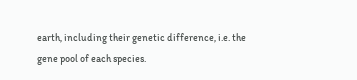earth, including their genetic difference, i.e. the gene pool of each species.